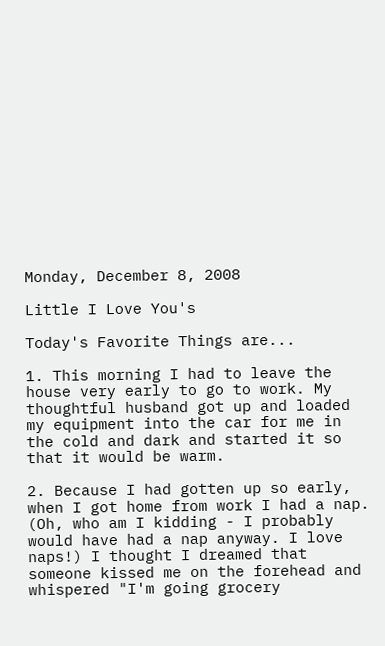Monday, December 8, 2008

Little I Love You's

Today's Favorite Things are...

1. This morning I had to leave the house very early to go to work. My thoughtful husband got up and loaded my equipment into the car for me in the cold and dark and started it so that it would be warm.

2. Because I had gotten up so early, when I got home from work I had a nap. (Oh, who am I kidding - I probably would have had a nap anyway. I love naps!) I thought I dreamed that someone kissed me on the forehead and whispered "I'm going grocery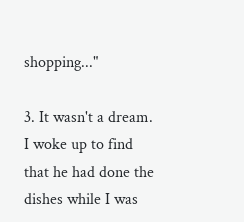shopping..."

3. It wasn't a dream. I woke up to find that he had done the dishes while I was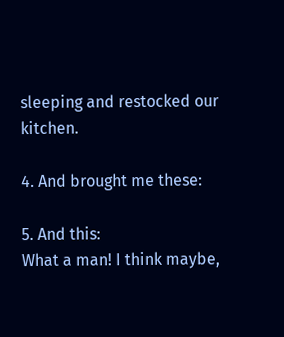sleeping and restocked our kitchen.

4. And brought me these:

5. And this:
What a man! I think maybe,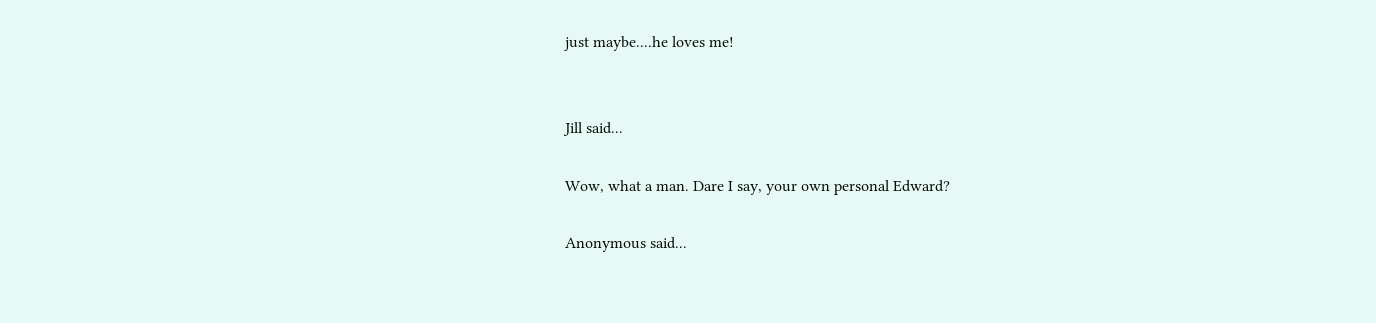just maybe....he loves me!


Jill said...

Wow, what a man. Dare I say, your own personal Edward?

Anonymous said...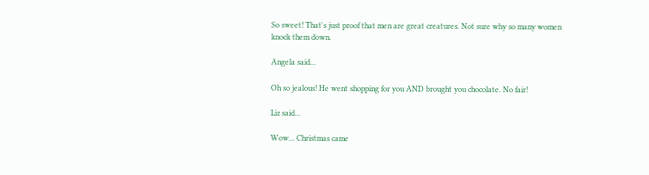So sweet! That's just proof that men are great creatures. Not sure why so many women knock them down.

Angela said...

Oh so jealous! He went shopping for you AND brought you chocolate. No fair!

Liz said...

Wow... Christmas came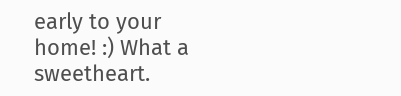early to your home! :) What a sweetheart.